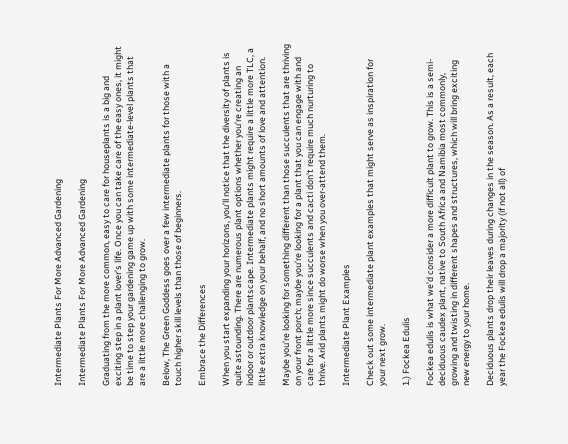Intermediate Plants For More Advanced Gardening

Intermediate Plants For More Advanced Gardening

Graduating from the more common, easy to care for houseplants is a big and exciting step in a plant lover’s life. Once you can take care of the easy ones, it might be time to step your gardening game up with some intermediate-level plants that are a little more challenging to grow.

Below, The Green Goddess goes over a few intermediate plants for those with a touch higher skill levels than those of beginners.

Embrace the Differences

When you start expanding your horizons, you’ll notice that the diversity of plants is quite astounding. There are numerous plant options whether you’re creating an indoor or outdoor plantscape. Intermediate plants might require a little more TLC, a little extra knowledge on your behalf, and no short amounts of love and attention.

Maybe you’re looking for something different than those succulents that are thriving on your front porch; maybe you’re looking for a plant that you can engage with and care for a little more since succulents and cacti don’t require much nurturing to thrive. Arid plants might do worse when you over-attend them.

Intermediate Plant Examples

Check out some intermediate plant examples that might serve as inspiration for your next grow.

1.) Fockea Edulis

Fockea edulis is what we’d consider a more difficult plant to grow. This is a semi-deciduous caudex plant, native to South Africa and Namibia most commonly, growing and twisting in different shapes and structures, which will bring exciting new energy to your home.

Deciduous plants drop their leaves during changes in the season. As a result, each year the Fockea edulis will drop a majority (if not all) of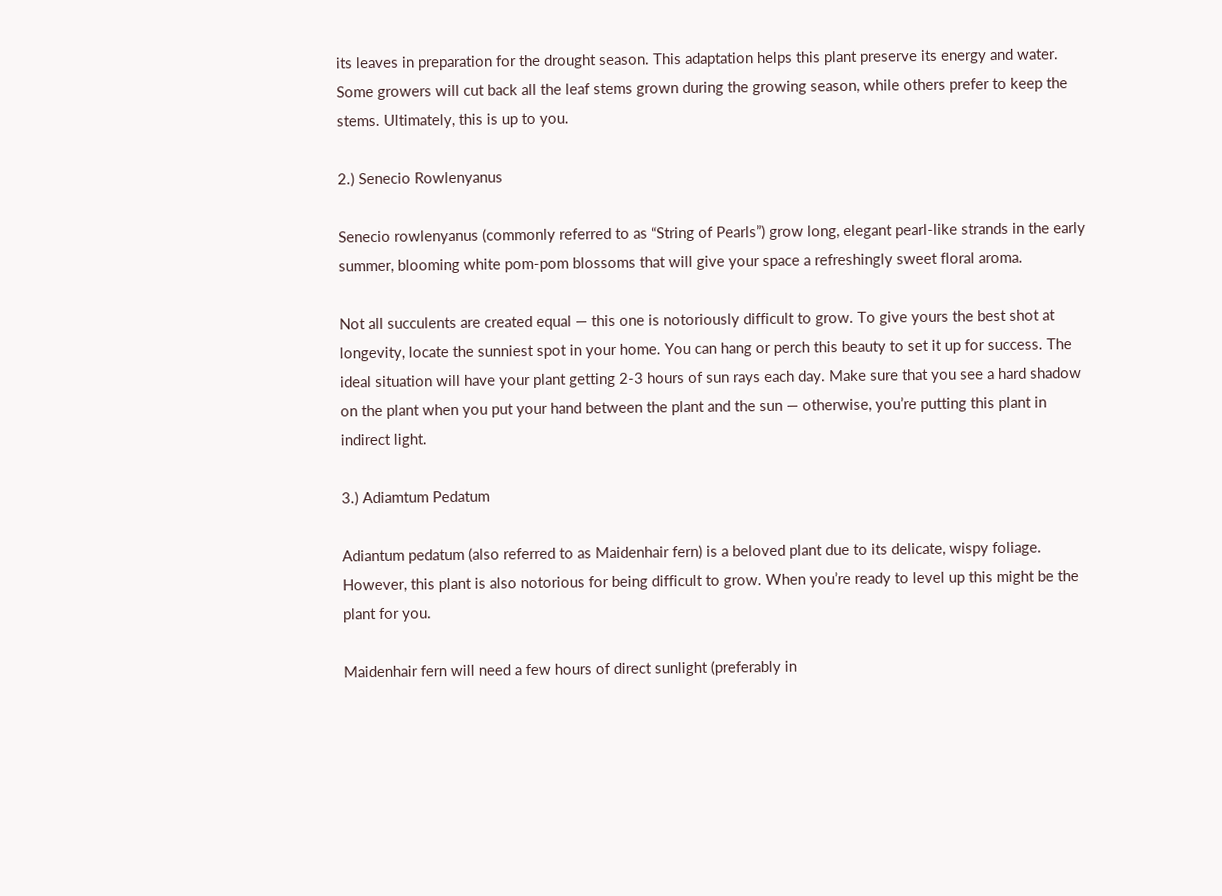its leaves in preparation for the drought season. This adaptation helps this plant preserve its energy and water. Some growers will cut back all the leaf stems grown during the growing season, while others prefer to keep the stems. Ultimately, this is up to you.

2.) Senecio Rowlenyanus

Senecio rowlenyanus (commonly referred to as “String of Pearls”) grow long, elegant pearl-like strands in the early summer, blooming white pom-pom blossoms that will give your space a refreshingly sweet floral aroma.

Not all succulents are created equal — this one is notoriously difficult to grow. To give yours the best shot at longevity, locate the sunniest spot in your home. You can hang or perch this beauty to set it up for success. The ideal situation will have your plant getting 2-3 hours of sun rays each day. Make sure that you see a hard shadow on the plant when you put your hand between the plant and the sun — otherwise, you’re putting this plant in indirect light.

3.) Adiamtum Pedatum

Adiantum pedatum (also referred to as Maidenhair fern) is a beloved plant due to its delicate, wispy foliage. However, this plant is also notorious for being difficult to grow. When you’re ready to level up this might be the plant for you.

Maidenhair fern will need a few hours of direct sunlight (preferably in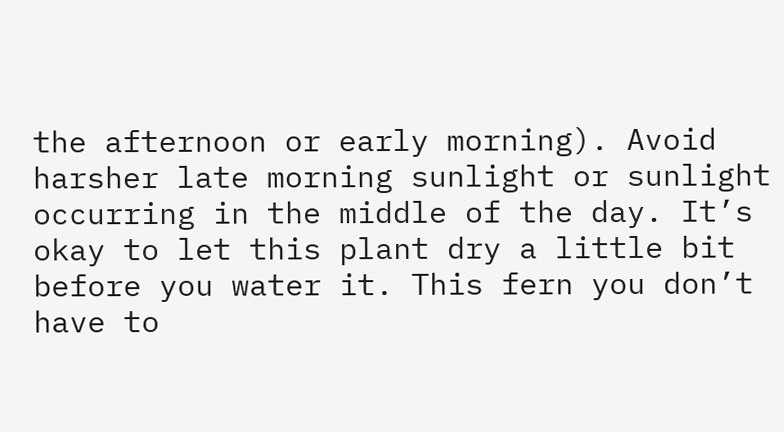the afternoon or early morning). Avoid harsher late morning sunlight or sunlight occurring in the middle of the day. It’s okay to let this plant dry a little bit before you water it. This fern you don’t have to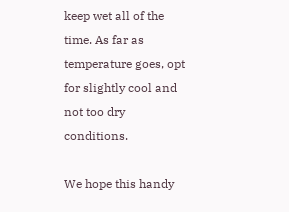keep wet all of the time. As far as temperature goes, opt for slightly cool and not too dry conditions.

We hope this handy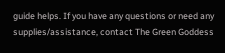guide helps. If you have any questions or need any supplies/assistance, contact The Green Goddess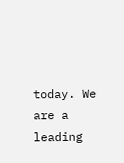today. We are a leading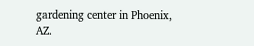gardening center in Phoenix, AZ.